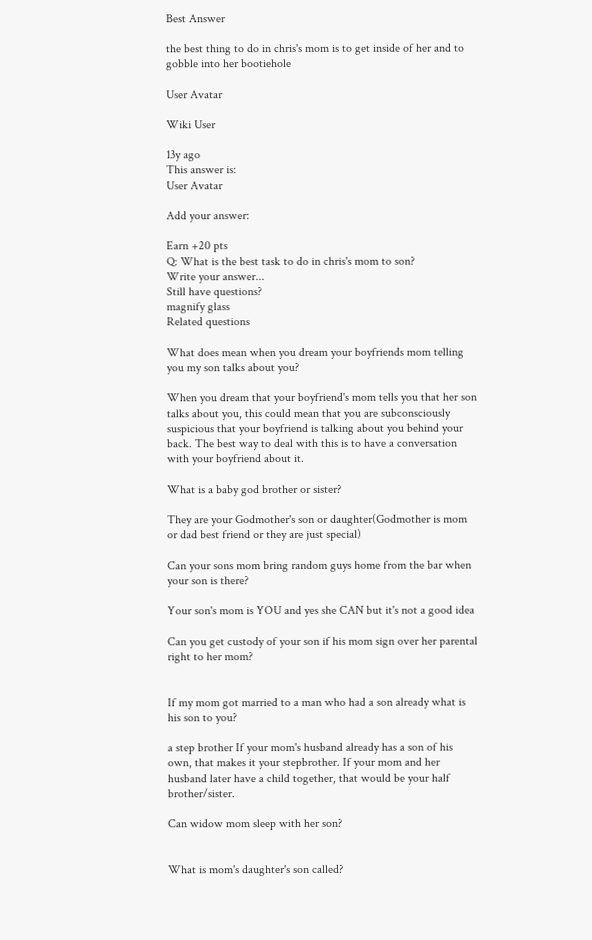Best Answer

the best thing to do in chris's mom is to get inside of her and to gobble into her bootiehole

User Avatar

Wiki User

13y ago
This answer is:
User Avatar

Add your answer:

Earn +20 pts
Q: What is the best task to do in chris's mom to son?
Write your answer...
Still have questions?
magnify glass
Related questions

What does mean when you dream your boyfriends mom telling you my son talks about you?

When you dream that your boyfriend's mom tells you that her son talks about you, this could mean that you are subconsciously suspicious that your boyfriend is talking about you behind your back. The best way to deal with this is to have a conversation with your boyfriend about it.

What is a baby god brother or sister?

They are your Godmother's son or daughter(Godmother is mom or dad best friend or they are just special)

Can your sons mom bring random guys home from the bar when your son is there?

Your son's mom is YOU and yes she CAN but it's not a good idea

Can you get custody of your son if his mom sign over her parental right to her mom?


If my mom got married to a man who had a son already what is his son to you?

a step brother If your mom's husband already has a son of his own, that makes it your stepbrother. If your mom and her husband later have a child together, that would be your half brother/sister.

Can widow mom sleep with her son?


What is mom's daughter's son called?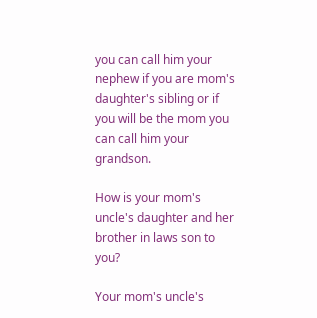you can call him your nephew if you are mom's daughter's sibling or if you will be the mom you can call him your grandson.

How is your mom's uncle's daughter and her brother in laws son to you?

Your mom's uncle's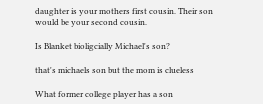daughter is your mothers first cousin. Their son would be your second cousin.

Is Blanket bioligcially Michael's son?

that's michaels son but the mom is clueless

What former college player has a son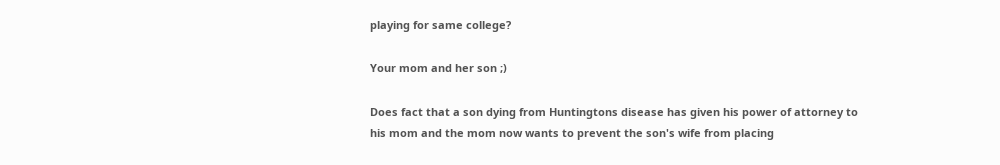playing for same college?

Your mom and her son ;)

Does fact that a son dying from Huntingtons disease has given his power of attorney to his mom and the mom now wants to prevent the son's wife from placing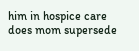him in hospice care does mom supersede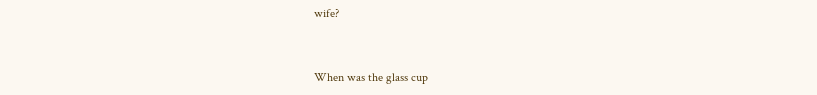wife?


When was the glass cup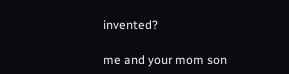invented?

me and your mom son